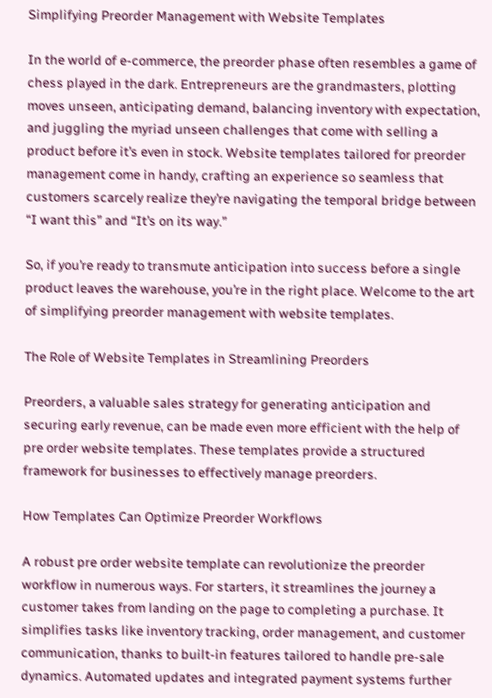Simplifying Preorder Management with Website Templates

In the world of e-commerce, the preorder phase often resembles a game of chess played in the dark. Entrepreneurs are the grandmasters, plotting moves unseen, anticipating demand, balancing inventory with expectation, and juggling the myriad unseen challenges that come with selling a product before it’s even in stock. Website templates tailored for preorder management come in handy, crafting an experience so seamless that customers scarcely realize they’re navigating the temporal bridge between “I want this” and “It’s on its way.”

So, if you’re ready to transmute anticipation into success before a single product leaves the warehouse, you’re in the right place. Welcome to the art of simplifying preorder management with website templates.

The Role of Website Templates in Streamlining Preorders

Preorders, a valuable sales strategy for generating anticipation and securing early revenue, can be made even more efficient with the help of pre order website templates. These templates provide a structured framework for businesses to effectively manage preorders.

How Templates Can Optimize Preorder Workflows

A robust pre order website template can revolutionize the preorder workflow in numerous ways. For starters, it streamlines the journey a customer takes from landing on the page to completing a purchase. It simplifies tasks like inventory tracking, order management, and customer communication, thanks to built-in features tailored to handle pre-sale dynamics. Automated updates and integrated payment systems further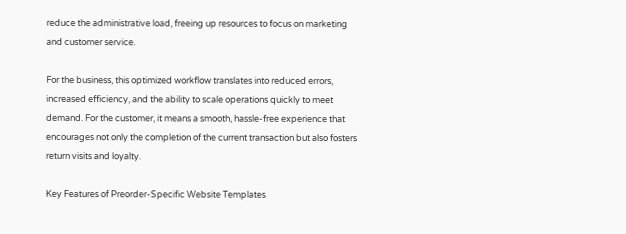reduce the administrative load, freeing up resources to focus on marketing and customer service.

For the business, this optimized workflow translates into reduced errors, increased efficiency, and the ability to scale operations quickly to meet demand. For the customer, it means a smooth, hassle-free experience that encourages not only the completion of the current transaction but also fosters return visits and loyalty.

Key Features of Preorder-Specific Website Templates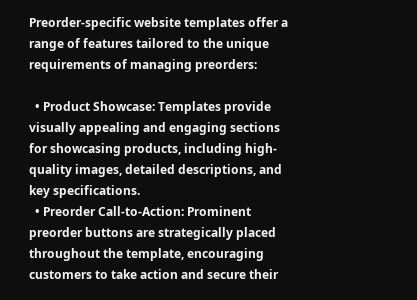Preorder-specific website templates offer a range of features tailored to the unique requirements of managing preorders:

  • Product Showcase: Templates provide visually appealing and engaging sections for showcasing products, including high-quality images, detailed descriptions, and key specifications.
  • Preorder Call-to-Action: Prominent preorder buttons are strategically placed throughout the template, encouraging customers to take action and secure their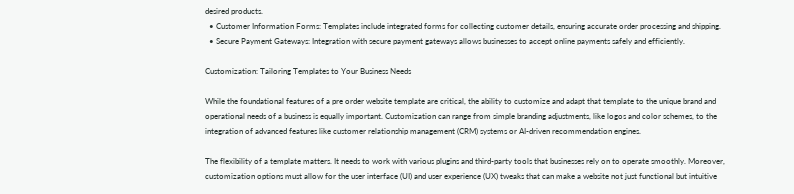desired products.
  • Customer Information Forms: Templates include integrated forms for collecting customer details, ensuring accurate order processing and shipping.
  • Secure Payment Gateways: Integration with secure payment gateways allows businesses to accept online payments safely and efficiently.

Customization: Tailoring Templates to Your Business Needs

While the foundational features of a pre order website template are critical, the ability to customize and adapt that template to the unique brand and operational needs of a business is equally important. Customization can range from simple branding adjustments, like logos and color schemes, to the integration of advanced features like customer relationship management (CRM) systems or AI-driven recommendation engines.

The flexibility of a template matters. It needs to work with various plugins and third-party tools that businesses rely on to operate smoothly. Moreover, customization options must allow for the user interface (UI) and user experience (UX) tweaks that can make a website not just functional but intuitive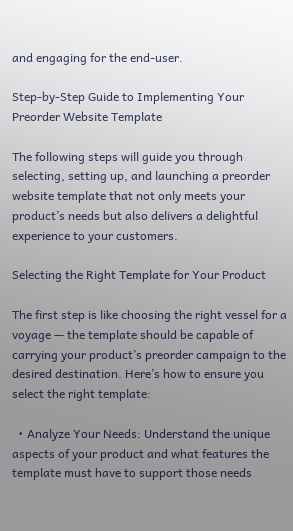and engaging for the end-user.

Step-by-Step Guide to Implementing Your Preorder Website Template

The following steps will guide you through selecting, setting up, and launching a preorder website template that not only meets your product’s needs but also delivers a delightful experience to your customers.

Selecting the Right Template for Your Product

The first step is like choosing the right vessel for a voyage — the template should be capable of carrying your product’s preorder campaign to the desired destination. Here’s how to ensure you select the right template:

  • Analyze Your Needs: Understand the unique aspects of your product and what features the template must have to support those needs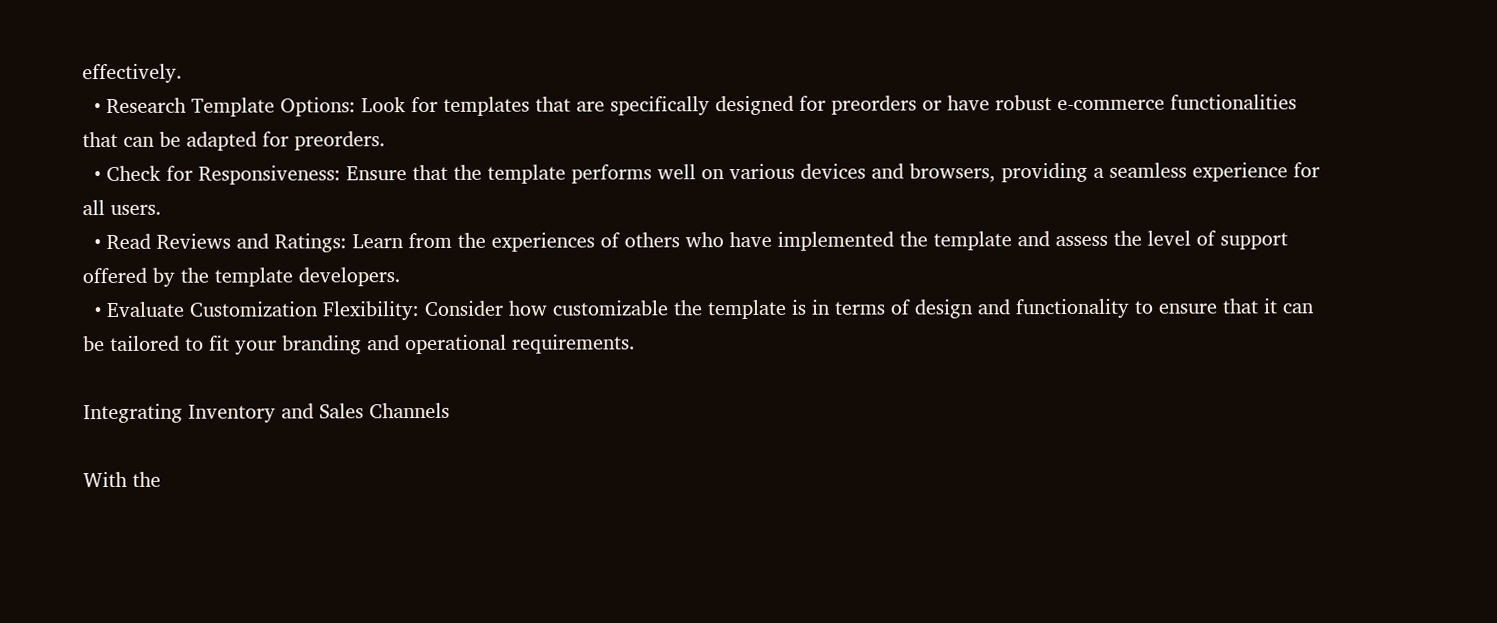effectively.
  • Research Template Options: Look for templates that are specifically designed for preorders or have robust e-commerce functionalities that can be adapted for preorders.
  • Check for Responsiveness: Ensure that the template performs well on various devices and browsers, providing a seamless experience for all users.
  • Read Reviews and Ratings: Learn from the experiences of others who have implemented the template and assess the level of support offered by the template developers.
  • Evaluate Customization Flexibility: Consider how customizable the template is in terms of design and functionality to ensure that it can be tailored to fit your branding and operational requirements.

Integrating Inventory and Sales Channels

With the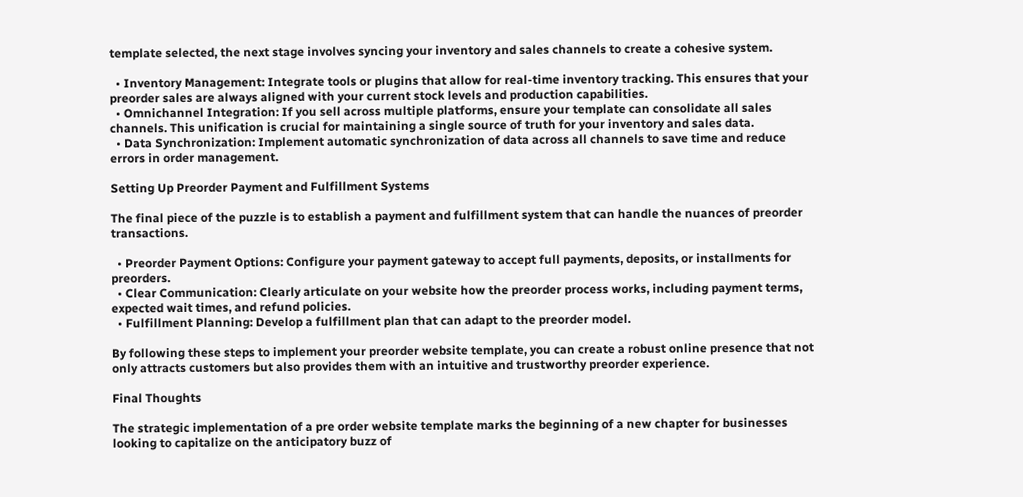template selected, the next stage involves syncing your inventory and sales channels to create a cohesive system.

  • Inventory Management: Integrate tools or plugins that allow for real-time inventory tracking. This ensures that your preorder sales are always aligned with your current stock levels and production capabilities.
  • Omnichannel Integration: If you sell across multiple platforms, ensure your template can consolidate all sales channels. This unification is crucial for maintaining a single source of truth for your inventory and sales data.
  • Data Synchronization: Implement automatic synchronization of data across all channels to save time and reduce errors in order management.

Setting Up Preorder Payment and Fulfillment Systems

The final piece of the puzzle is to establish a payment and fulfillment system that can handle the nuances of preorder transactions.

  • Preorder Payment Options: Configure your payment gateway to accept full payments, deposits, or installments for preorders.
  • Clear Communication: Clearly articulate on your website how the preorder process works, including payment terms, expected wait times, and refund policies.
  • Fulfillment Planning: Develop a fulfillment plan that can adapt to the preorder model.

By following these steps to implement your preorder website template, you can create a robust online presence that not only attracts customers but also provides them with an intuitive and trustworthy preorder experience.

Final Thoughts

The strategic implementation of a pre order website template marks the beginning of a new chapter for businesses looking to capitalize on the anticipatory buzz of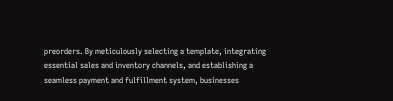preorders. By meticulously selecting a template, integrating essential sales and inventory channels, and establishing a seamless payment and fulfillment system, businesses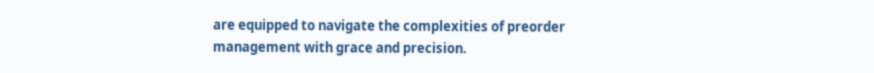are equipped to navigate the complexities of preorder management with grace and precision.